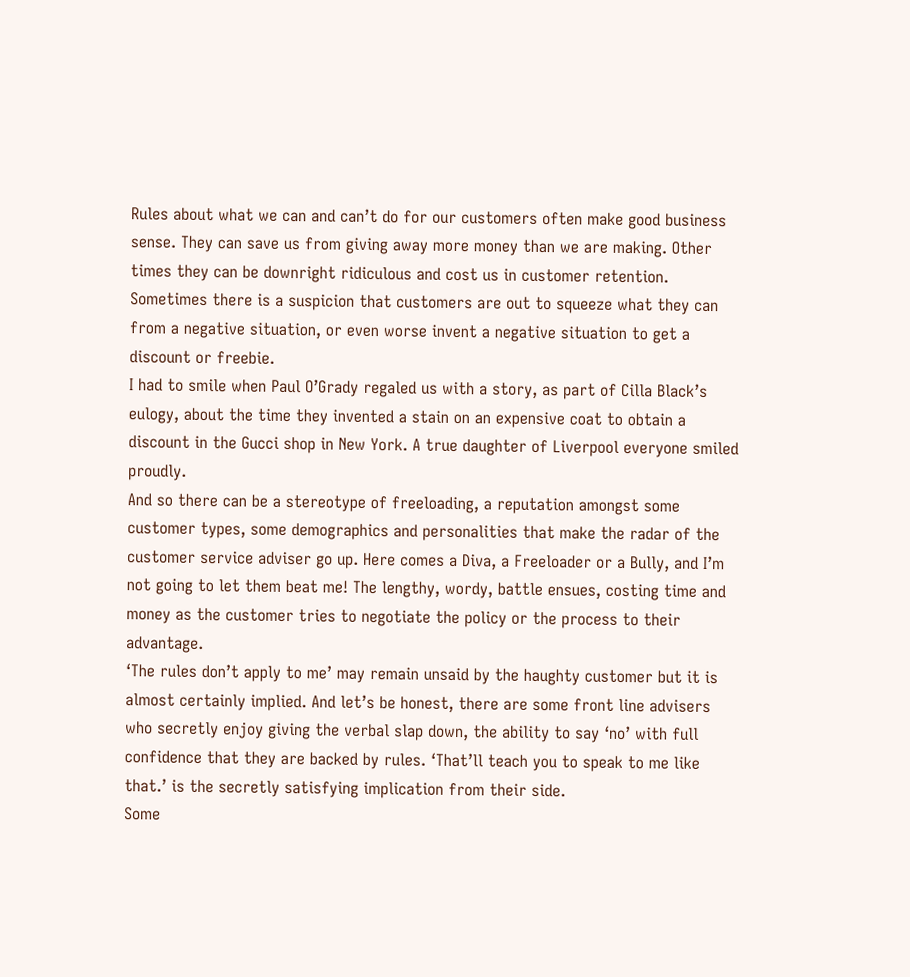Rules about what we can and can’t do for our customers often make good business sense. They can save us from giving away more money than we are making. Other times they can be downright ridiculous and cost us in customer retention.
Sometimes there is a suspicion that customers are out to squeeze what they can from a negative situation, or even worse invent a negative situation to get a discount or freebie.
I had to smile when Paul O’Grady regaled us with a story, as part of Cilla Black’s eulogy, about the time they invented a stain on an expensive coat to obtain a discount in the Gucci shop in New York. A true daughter of Liverpool everyone smiled proudly.
And so there can be a stereotype of freeloading, a reputation amongst some customer types, some demographics and personalities that make the radar of the customer service adviser go up. Here comes a Diva, a Freeloader or a Bully, and I’m not going to let them beat me! The lengthy, wordy, battle ensues, costing time and money as the customer tries to negotiate the policy or the process to their advantage.
‘The rules don’t apply to me’ may remain unsaid by the haughty customer but it is almost certainly implied. And let’s be honest, there are some front line advisers who secretly enjoy giving the verbal slap down, the ability to say ‘no’ with full confidence that they are backed by rules. ‘That’ll teach you to speak to me like that.’ is the secretly satisfying implication from their side.
Some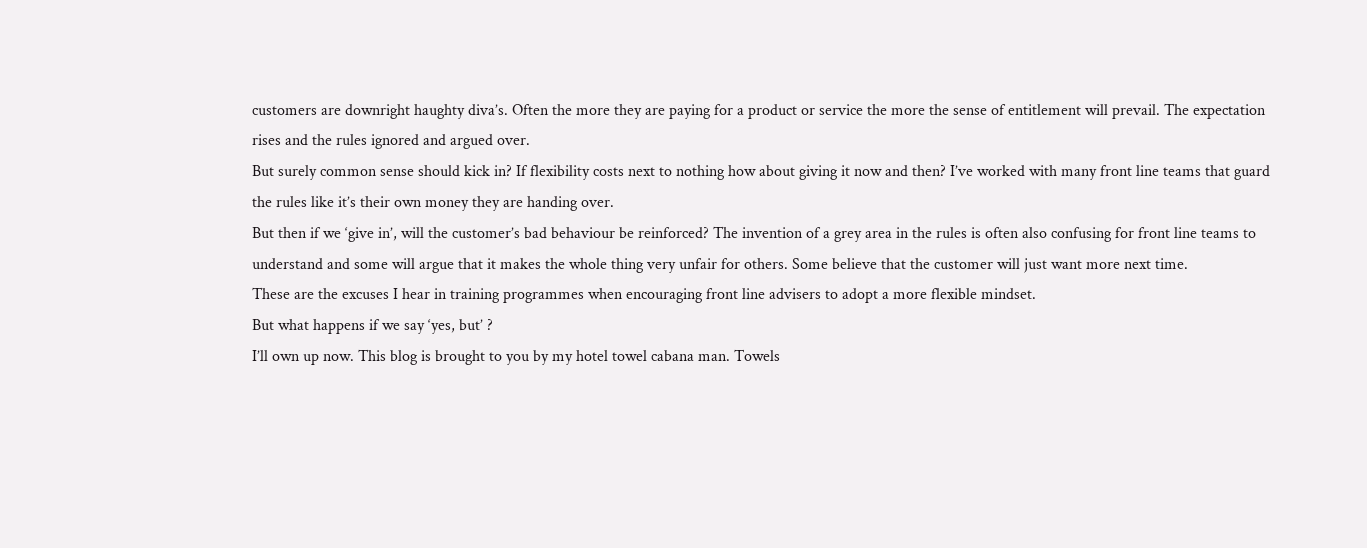customers are downright haughty diva’s. Often the more they are paying for a product or service the more the sense of entitlement will prevail. The expectation rises and the rules ignored and argued over.
But surely common sense should kick in? If flexibility costs next to nothing how about giving it now and then? I’ve worked with many front line teams that guard the rules like it’s their own money they are handing over.
But then if we ‘give in’, will the customer’s bad behaviour be reinforced? The invention of a grey area in the rules is often also confusing for front line teams to understand and some will argue that it makes the whole thing very unfair for others. Some believe that the customer will just want more next time.
These are the excuses I hear in training programmes when encouraging front line advisers to adopt a more flexible mindset.
But what happens if we say ‘yes, but’ ?
I’ll own up now. This blog is brought to you by my hotel towel cabana man. Towels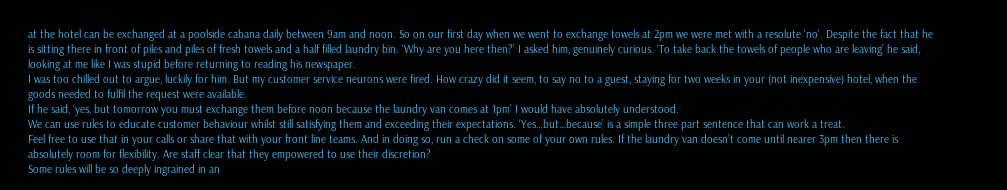at the hotel can be exchanged at a poolside cabana daily between 9am and noon. So on our first day when we went to exchange towels at 2pm we were met with a resolute ‘no’. Despite the fact that he is sitting there in front of piles and piles of fresh towels and a half filled laundry bin. ‘Why are you here then?’ I asked him, genuinely curious. ‘To take back the towels of people who are leaving’ he said, looking at me like I was stupid before returning to reading his newspaper.
I was too chilled out to argue, luckily for him. But my customer service neurons were fired. How crazy did it seem, to say no to a guest, staying for two weeks in your (not inexpensive) hotel, when the goods needed to fulfil the request were available.
If he said, ‘yes, but tomorrow you must exchange them before noon because the laundry van comes at 1pm’ I would have absolutely understood.
We can use rules to educate customer behaviour whilst still satisfying them and exceeding their expectations. ‘Yes…but…because’ is a simple three part sentence that can work a treat.
Feel free to use that in your calls or share that with your front line teams. And in doing so, run a check on some of your own rules. If the laundry van doesn’t come until nearer 3pm then there is absolutely room for flexibility. Are staff clear that they empowered to use their discretion?
Some rules will be so deeply ingrained in an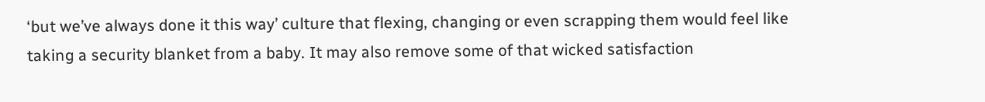‘but we’ve always done it this way’ culture that flexing, changing or even scrapping them would feel like taking a security blanket from a baby. It may also remove some of that wicked satisfaction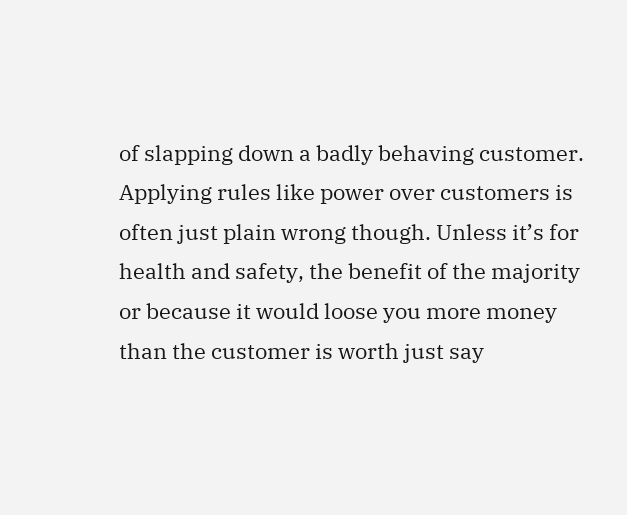of slapping down a badly behaving customer.
Applying rules like power over customers is often just plain wrong though. Unless it’s for health and safety, the benefit of the majority or because it would loose you more money than the customer is worth just say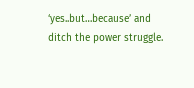‘yes..but…because’ and ditch the power struggle.